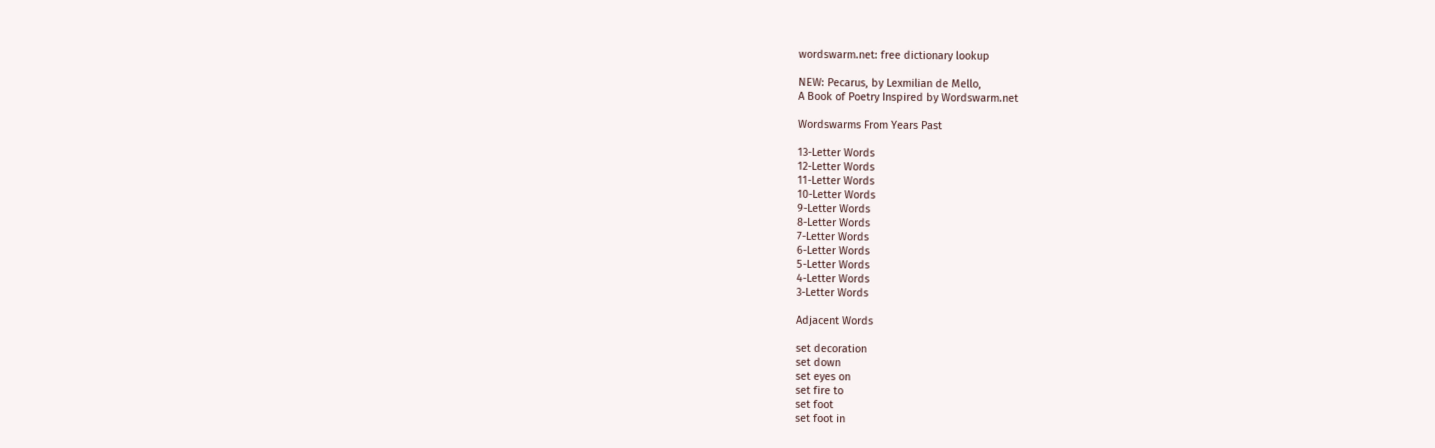wordswarm.net: free dictionary lookup

NEW: Pecarus, by Lexmilian de Mello,
A Book of Poetry Inspired by Wordswarm.net

Wordswarms From Years Past

13-Letter Words
12-Letter Words
11-Letter Words
10-Letter Words
9-Letter Words
8-Letter Words
7-Letter Words
6-Letter Words
5-Letter Words
4-Letter Words
3-Letter Words

Adjacent Words

set decoration
set down
set eyes on
set fire to
set foot
set foot in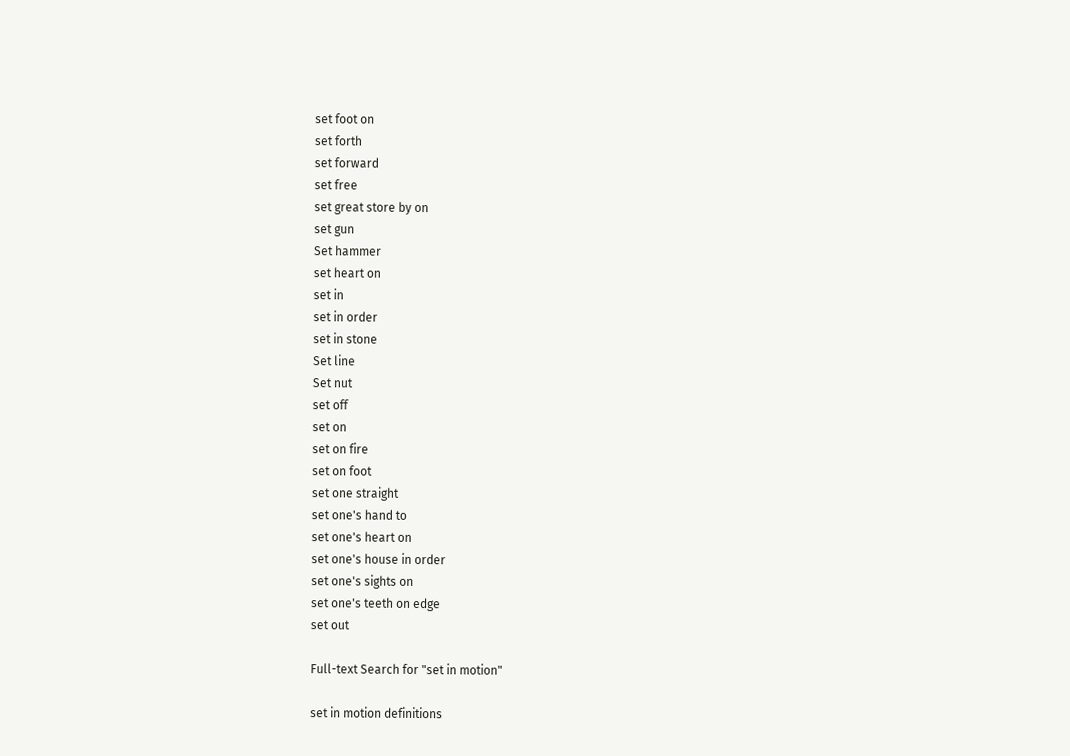set foot on
set forth
set forward
set free
set great store by on
set gun
Set hammer
set heart on
set in
set in order
set in stone
Set line
Set nut
set off
set on
set on fire
set on foot
set one straight
set one's hand to
set one's heart on
set one's house in order
set one's sights on
set one's teeth on edge
set out

Full-text Search for "set in motion"

set in motion definitions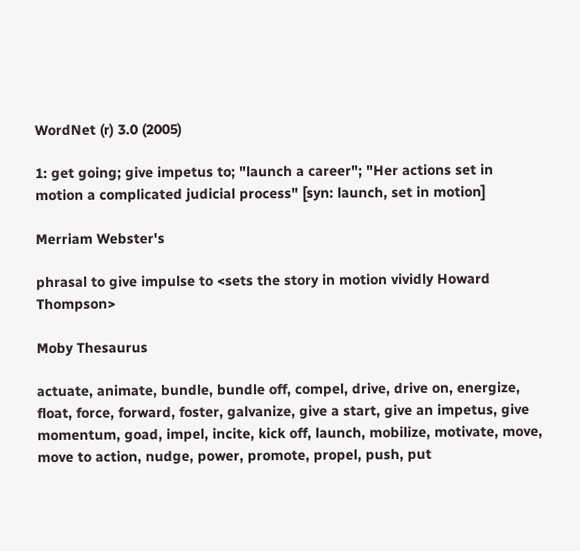WordNet (r) 3.0 (2005)

1: get going; give impetus to; "launch a career"; "Her actions set in motion a complicated judicial process" [syn: launch, set in motion]

Merriam Webster's

phrasal to give impulse to <sets the story in motion vividly Howard Thompson>

Moby Thesaurus

actuate, animate, bundle, bundle off, compel, drive, drive on, energize, float, force, forward, foster, galvanize, give a start, give an impetus, give momentum, goad, impel, incite, kick off, launch, mobilize, motivate, move, move to action, nudge, power, promote, propel, push, put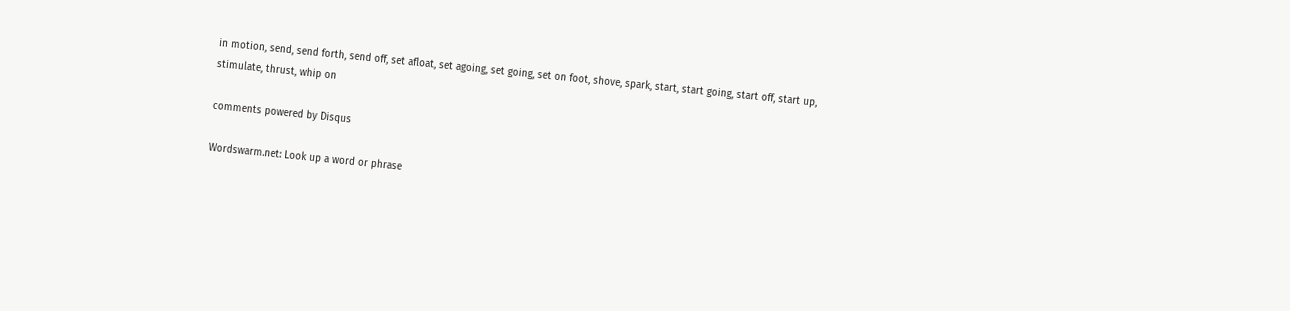in motion, send, send forth, send off, set afloat, set agoing, set going, set on foot, shove, spark, start, start going, start off, start up, stimulate, thrust, whip on

comments powered by Disqus

Wordswarm.net: Look up a word or phrase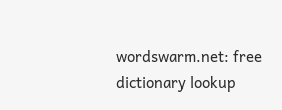wordswarm.net: free dictionary lookup